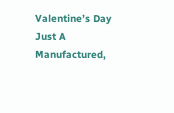Valentine’s Day Just A Manufactured,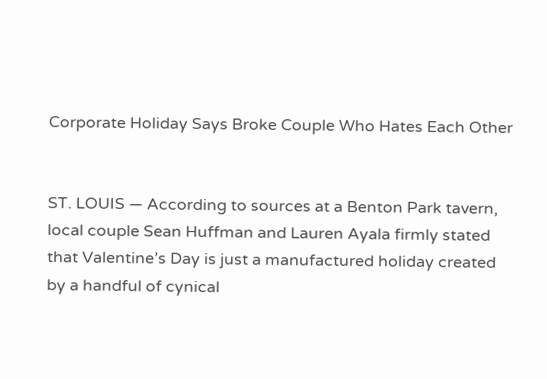Corporate Holiday Says Broke Couple Who Hates Each Other


ST. LOUIS — According to sources at a Benton Park tavern, local couple Sean Huffman and Lauren Ayala firmly stated that Valentine’s Day is just a manufactured holiday created by a handful of cynical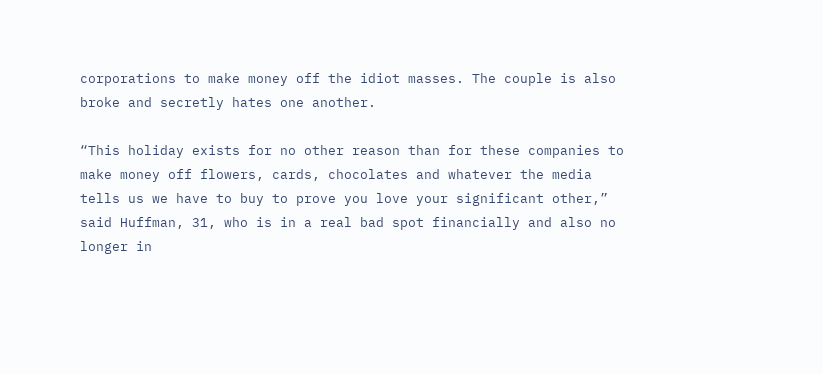corporations to make money off the idiot masses. The couple is also broke and secretly hates one another.

“This holiday exists for no other reason than for these companies to make money off flowers, cards, chocolates and whatever the media tells us we have to buy to prove you love your significant other,” said Huffman, 31, who is in a real bad spot financially and also no longer in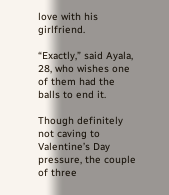love with his girlfriend.

“Exactly,” said Ayala, 28, who wishes one of them had the balls to end it.

Though definitely not caving to Valentine’s Day pressure, the couple of three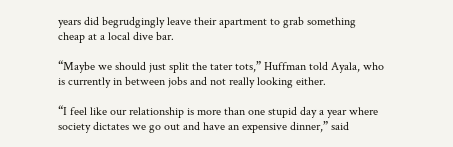years did begrudgingly leave their apartment to grab something cheap at a local dive bar.

“Maybe we should just split the tater tots,” Huffman told Ayala, who is currently in between jobs and not really looking either.

“I feel like our relationship is more than one stupid day a year where society dictates we go out and have an expensive dinner,” said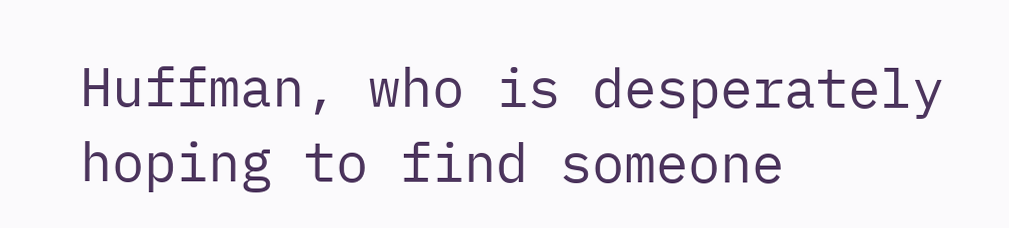Huffman, who is desperately hoping to find someone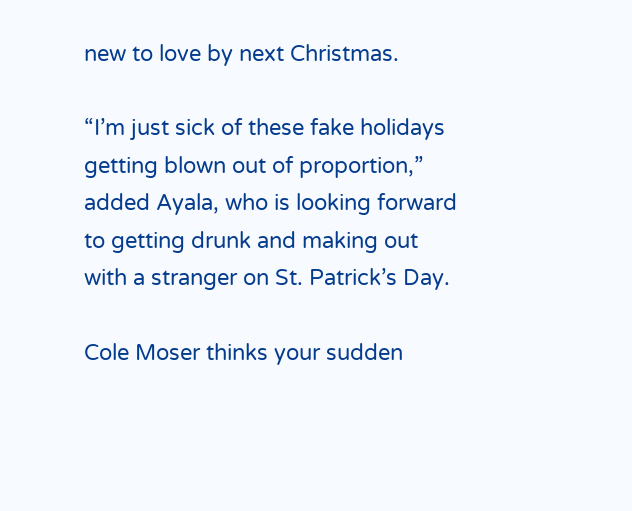new to love by next Christmas.

“I’m just sick of these fake holidays getting blown out of proportion,” added Ayala, who is looking forward to getting drunk and making out with a stranger on St. Patrick’s Day.

Cole Moser thinks your sudden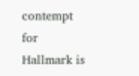contempt for Hallmark is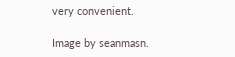very convenient.

Image by seanmasn.